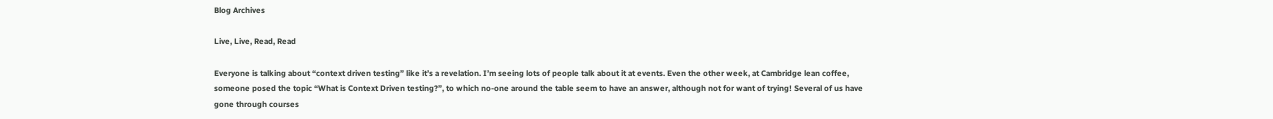Blog Archives

Live, Live, Read, Read

Everyone is talking about “context driven testing” like it’s a revelation. I’m seeing lots of people talk about it at events. Even the other week, at Cambridge lean coffee, someone posed the topic “What is Context Driven testing?”, to which no-one around the table seem to have an answer, although not for want of trying! Several of us have gone through courses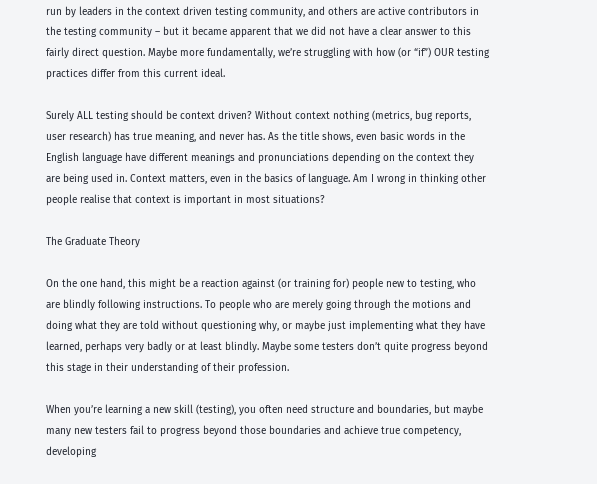run by leaders in the context driven testing community, and others are active contributors in the testing community – but it became apparent that we did not have a clear answer to this fairly direct question. Maybe more fundamentally, we’re struggling with how (or “if”) OUR testing practices differ from this current ideal.

Surely ALL testing should be context driven? Without context nothing (metrics, bug reports, user research) has true meaning, and never has. As the title shows, even basic words in the English language have different meanings and pronunciations depending on the context they are being used in. Context matters, even in the basics of language. Am I wrong in thinking other people realise that context is important in most situations?

The Graduate Theory

On the one hand, this might be a reaction against (or training for) people new to testing, who are blindly following instructions. To people who are merely going through the motions and doing what they are told without questioning why, or maybe just implementing what they have learned, perhaps very badly or at least blindly. Maybe some testers don’t quite progress beyond this stage in their understanding of their profession.

When you’re learning a new skill (testing), you often need structure and boundaries, but maybe many new testers fail to progress beyond those boundaries and achieve true competency, developing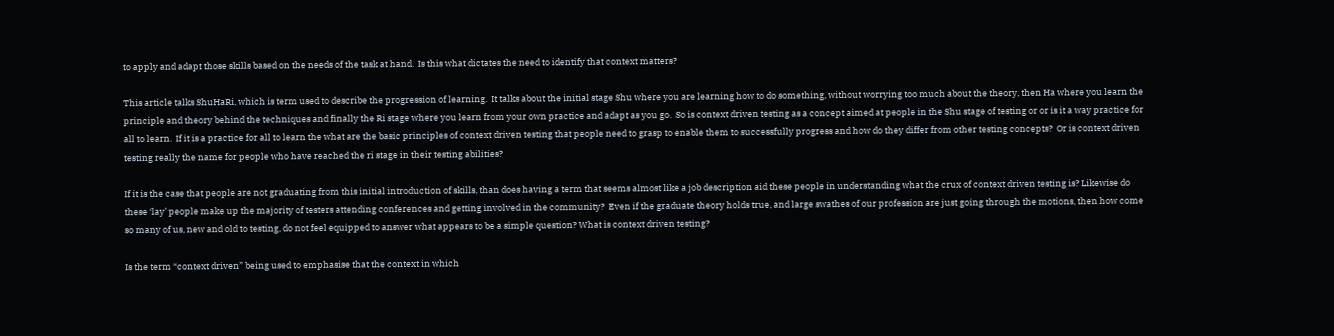to apply and adapt those skills based on the needs of the task at hand.  Is this what dictates the need to identify that context matters?

This article talks ShuHaRi, which is term used to describe the progression of learning.  It talks about the initial stage Shu where you are learning how to do something, without worrying too much about the theory, then Ha where you learn the principle and theory behind the techniques and finally the Ri stage where you learn from your own practice and adapt as you go.  So is context driven testing as a concept aimed at people in the Shu stage of testing or or is it a way practice for all to learn.  If it is a practice for all to learn the what are the basic principles of context driven testing that people need to grasp to enable them to successfully progress and how do they differ from other testing concepts?  Or is context driven testing really the name for people who have reached the ri stage in their testing abilities?

If it is the case that people are not graduating from this initial introduction of skills, than does having a term that seems almost like a job description aid these people in understanding what the crux of context driven testing is? Likewise do these ‘lay’ people make up the majority of testers attending conferences and getting involved in the community?  Even if the graduate theory holds true, and large swathes of our profession are just going through the motions, then how come so many of us, new and old to testing, do not feel equipped to answer what appears to be a simple question? What is context driven testing?

Is the term “context driven” being used to emphasise that the context in which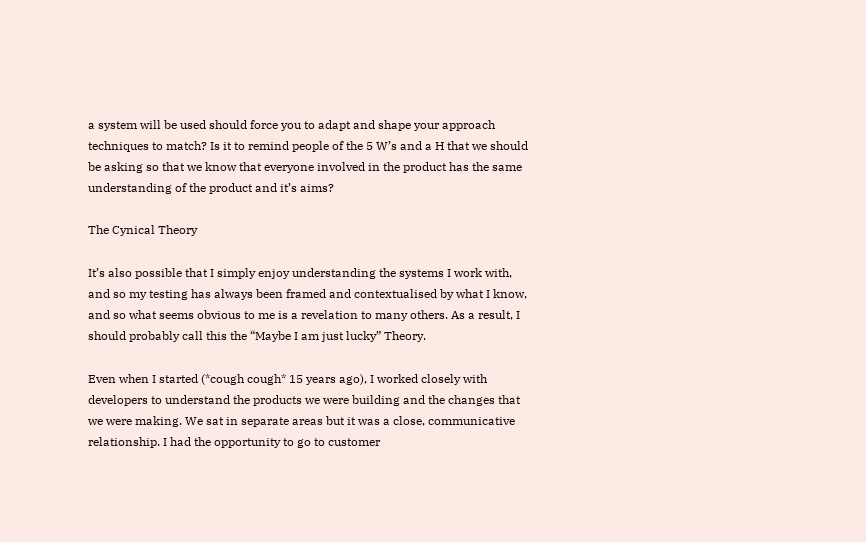a system will be used should force you to adapt and shape your approach techniques to match? Is it to remind people of the 5 W’s and a H that we should be asking so that we know that everyone involved in the product has the same understanding of the product and it’s aims?

The Cynical Theory

It’s also possible that I simply enjoy understanding the systems I work with, and so my testing has always been framed and contextualised by what I know, and so what seems obvious to me is a revelation to many others. As a result, I should probably call this the “Maybe I am just lucky” Theory.

Even when I started (*cough cough* 15 years ago), I worked closely with developers to understand the products we were building and the changes that we were making. We sat in separate areas but it was a close, communicative relationship. I had the opportunity to go to customer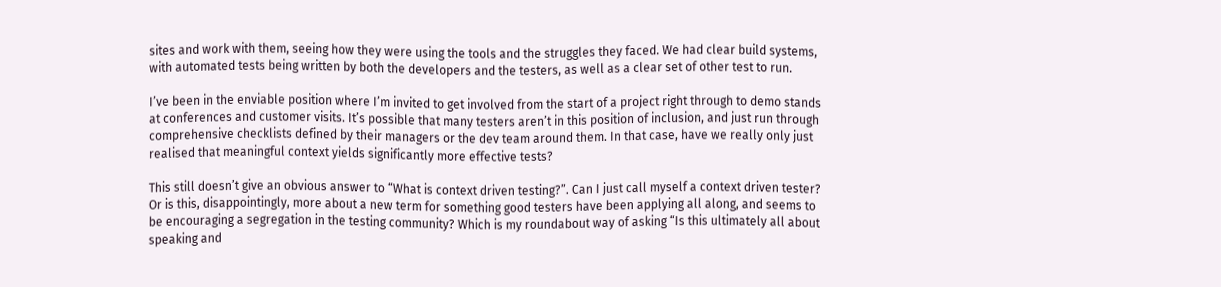sites and work with them, seeing how they were using the tools and the struggles they faced. We had clear build systems, with automated tests being written by both the developers and the testers, as well as a clear set of other test to run.

I’ve been in the enviable position where I’m invited to get involved from the start of a project right through to demo stands at conferences and customer visits. It’s possible that many testers aren’t in this position of inclusion, and just run through comprehensive checklists defined by their managers or the dev team around them. In that case, have we really only just realised that meaningful context yields significantly more effective tests?

This still doesn’t give an obvious answer to “What is context driven testing?”. Can I just call myself a context driven tester? Or is this, disappointingly, more about a new term for something good testers have been applying all along, and seems to be encouraging a segregation in the testing community? Which is my roundabout way of asking “Is this ultimately all about speaking and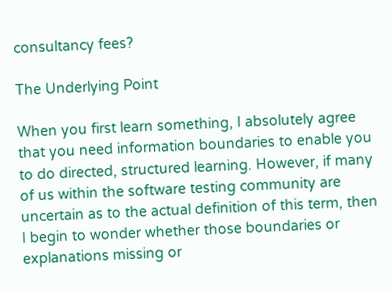consultancy fees?

The Underlying Point

When you first learn something, I absolutely agree that you need information boundaries to enable you to do directed, structured learning. However, if many of us within the software testing community are uncertain as to the actual definition of this term, then I begin to wonder whether those boundaries or explanations missing or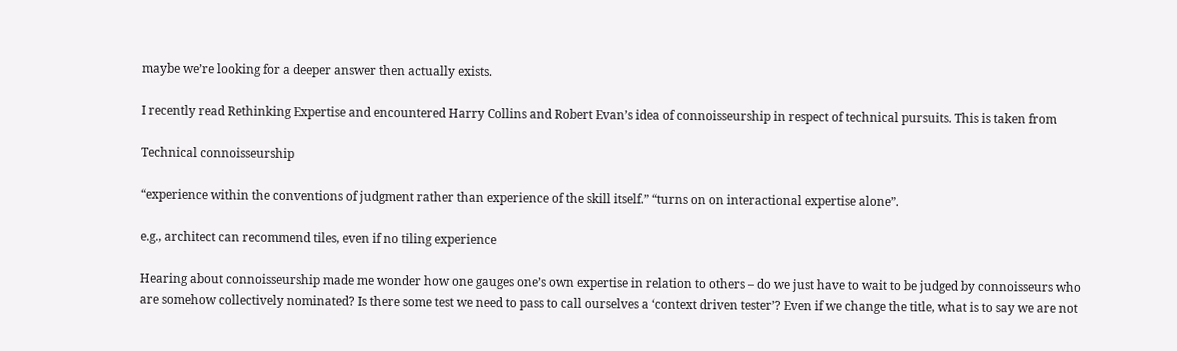maybe we’re looking for a deeper answer then actually exists.

I recently read Rethinking Expertise and encountered Harry Collins and Robert Evan’s idea of connoisseurship in respect of technical pursuits. This is taken from

Technical connoisseurship

“experience within the conventions of judgment rather than experience of the skill itself.” “turns on on interactional expertise alone”.

e.g., architect can recommend tiles, even if no tiling experience

Hearing about connoisseurship made me wonder how one gauges one’s own expertise in relation to others – do we just have to wait to be judged by connoisseurs who are somehow collectively nominated? Is there some test we need to pass to call ourselves a ‘context driven tester’? Even if we change the title, what is to say we are not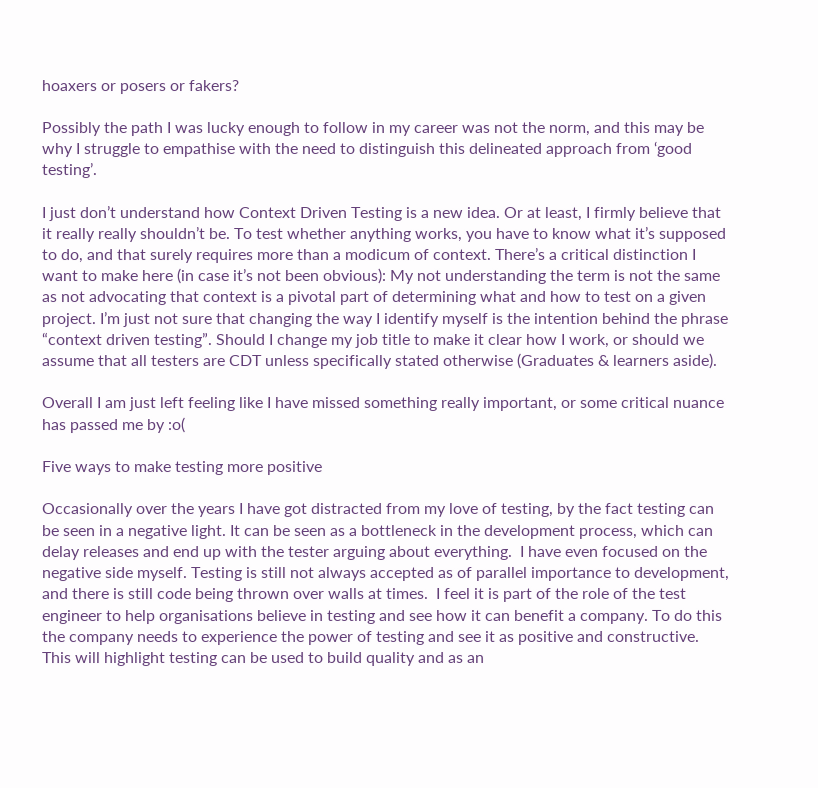hoaxers or posers or fakers?

Possibly the path I was lucky enough to follow in my career was not the norm, and this may be why I struggle to empathise with the need to distinguish this delineated approach from ‘good testing’.

I just don’t understand how Context Driven Testing is a new idea. Or at least, I firmly believe that it really really shouldn’t be. To test whether anything works, you have to know what it’s supposed to do, and that surely requires more than a modicum of context. There’s a critical distinction I want to make here (in case it’s not been obvious): My not understanding the term is not the same as not advocating that context is a pivotal part of determining what and how to test on a given project. I’m just not sure that changing the way I identify myself is the intention behind the phrase “context driven testing”. Should I change my job title to make it clear how I work, or should we assume that all testers are CDT unless specifically stated otherwise (Graduates & learners aside).

Overall I am just left feeling like I have missed something really important, or some critical nuance has passed me by :o(

Five ways to make testing more positive

Occasionally over the years I have got distracted from my love of testing, by the fact testing can be seen in a negative light. It can be seen as a bottleneck in the development process, which can delay releases and end up with the tester arguing about everything.  I have even focused on the negative side myself. Testing is still not always accepted as of parallel importance to development, and there is still code being thrown over walls at times.  I feel it is part of the role of the test engineer to help organisations believe in testing and see how it can benefit a company. To do this the company needs to experience the power of testing and see it as positive and constructive.  This will highlight testing can be used to build quality and as an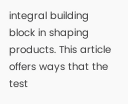integral building block in shaping products. This article offers ways that the test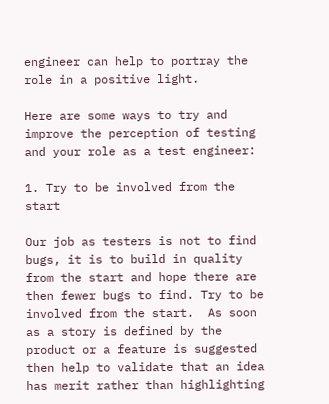engineer can help to portray the role in a positive light.

Here are some ways to try and improve the perception of testing and your role as a test engineer:

1. Try to be involved from the start

Our job as testers is not to find bugs, it is to build in quality from the start and hope there are then fewer bugs to find. Try to be involved from the start.  As soon as a story is defined by the product or a feature is suggested then help to validate that an idea has merit rather than highlighting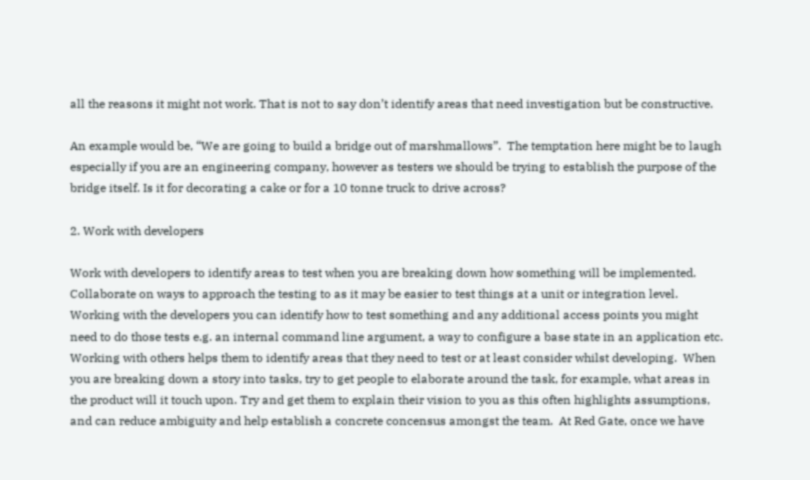all the reasons it might not work. That is not to say don’t identify areas that need investigation but be constructive.

An example would be, “We are going to build a bridge out of marshmallows”.  The temptation here might be to laugh especially if you are an engineering company, however as testers we should be trying to establish the purpose of the bridge itself. Is it for decorating a cake or for a 10 tonne truck to drive across?

2. Work with developers

Work with developers to identify areas to test when you are breaking down how something will be implemented.  Collaborate on ways to approach the testing to as it may be easier to test things at a unit or integration level. Working with the developers you can identify how to test something and any additional access points you might need to do those tests e.g. an internal command line argument, a way to configure a base state in an application etc. Working with others helps them to identify areas that they need to test or at least consider whilst developing.  When you are breaking down a story into tasks, try to get people to elaborate around the task, for example, what areas in the product will it touch upon. Try and get them to explain their vision to you as this often highlights assumptions, and can reduce ambiguity and help establish a concrete concensus amongst the team.  At Red Gate, once we have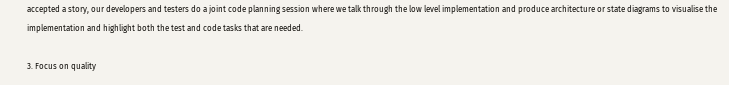accepted a story, our developers and testers do a joint code planning session where we talk through the low level implementation and produce architecture or state diagrams to visualise the implementation and highlight both the test and code tasks that are needed.

3. Focus on quality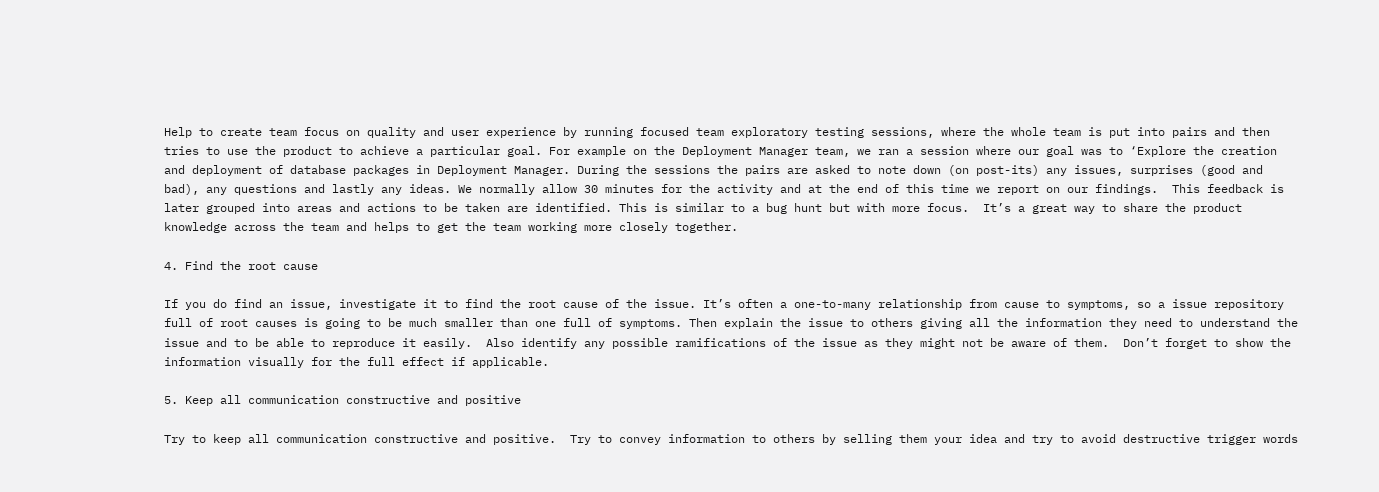Help to create team focus on quality and user experience by running focused team exploratory testing sessions, where the whole team is put into pairs and then tries to use the product to achieve a particular goal. For example on the Deployment Manager team, we ran a session where our goal was to ‘Explore the creation and deployment of database packages in Deployment Manager. During the sessions the pairs are asked to note down (on post-its) any issues, surprises (good and bad), any questions and lastly any ideas. We normally allow 30 minutes for the activity and at the end of this time we report on our findings.  This feedback is later grouped into areas and actions to be taken are identified. This is similar to a bug hunt but with more focus.  It’s a great way to share the product knowledge across the team and helps to get the team working more closely together.

4. Find the root cause

If you do find an issue, investigate it to find the root cause of the issue. It’s often a one-to-many relationship from cause to symptoms, so a issue repository full of root causes is going to be much smaller than one full of symptoms. Then explain the issue to others giving all the information they need to understand the issue and to be able to reproduce it easily.  Also identify any possible ramifications of the issue as they might not be aware of them.  Don’t forget to show the information visually for the full effect if applicable.

5. Keep all communication constructive and positive

Try to keep all communication constructive and positive.  Try to convey information to others by selling them your idea and try to avoid destructive trigger words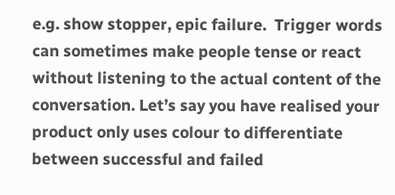e.g. show stopper, epic failure.  Trigger words can sometimes make people tense or react without listening to the actual content of the conversation. Let’s say you have realised your product only uses colour to differentiate between successful and failed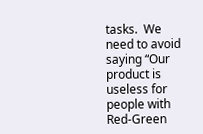tasks.  We need to avoid saying “Our product is useless for people with Red-Green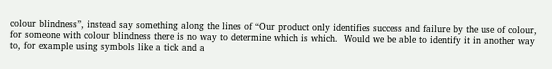colour blindness”, instead say something along the lines of “Our product only identifies success and failure by the use of colour, for someone with colour blindness there is no way to determine which is which.  Would we be able to identify it in another way to, for example using symbols like a tick and a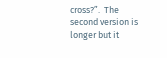cross?”.  The second version is longer but it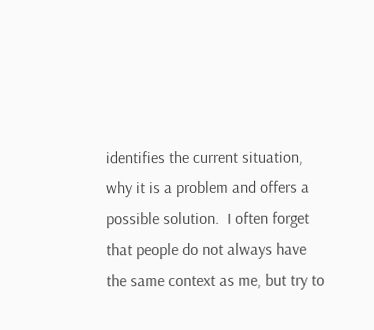identifies the current situation, why it is a problem and offers a possible solution.  I often forget that people do not always have the same context as me, but try to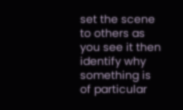set the scene to others as you see it then identify why something is of particular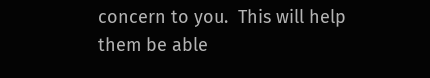concern to you.  This will help them be able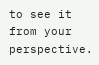to see it from your perspective.